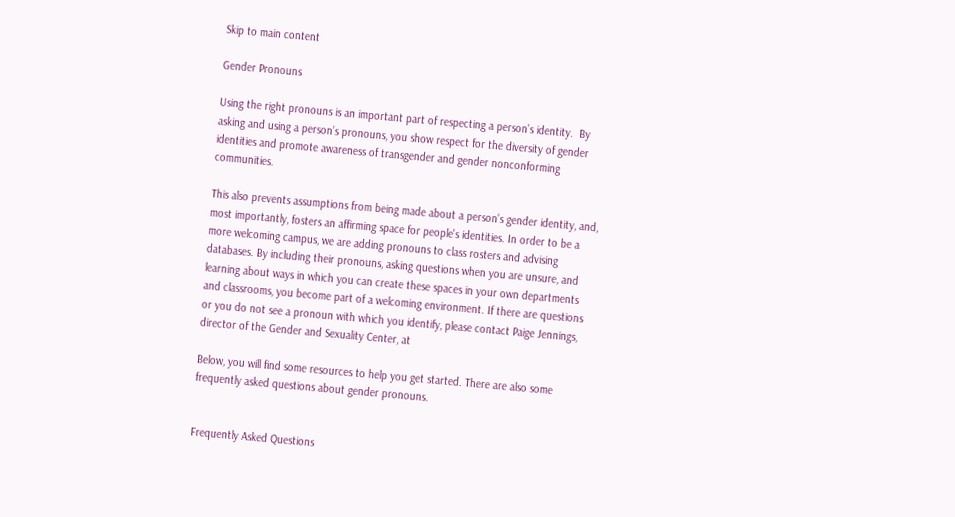Skip to main content

Gender Pronouns

Using the right pronouns is an important part of respecting a person’s identity.  By asking and using a person’s pronouns, you show respect for the diversity of gender identities and promote awareness of transgender and gender nonconforming communities.

This also prevents assumptions from being made about a person’s gender identity, and, most importantly, fosters an affirming space for people's identities. In order to be a more welcoming campus, we are adding pronouns to class rosters and advising databases. By including their pronouns, asking questions when you are unsure, and learning about ways in which you can create these spaces in your own departments and classrooms, you become part of a welcoming environment. If there are questions or you do not see a pronoun with which you identify, please contact Paige Jennings, director of the Gender and Sexuality Center, at

Below, you will find some resources to help you get started. There are also some frequently asked questions about gender pronouns.


Frequently Asked Questions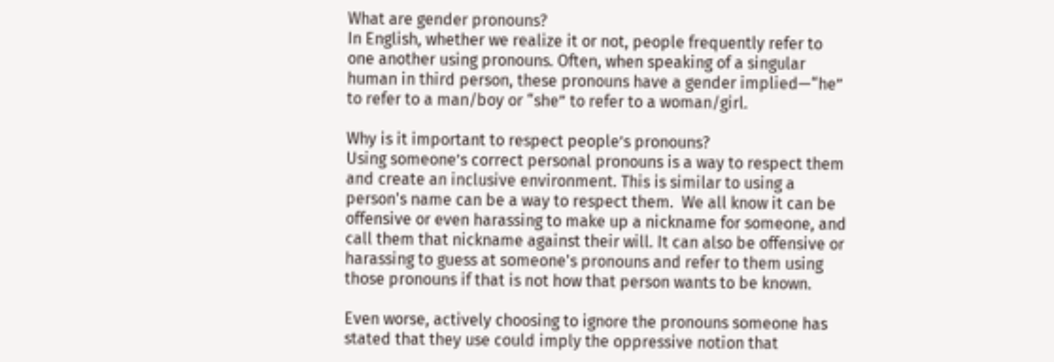What are gender pronouns?
In English, whether we realize it or not, people frequently refer to one another using pronouns. Often, when speaking of a singular human in third person, these pronouns have a gender implied—“he” to refer to a man/boy or “she” to refer to a woman/girl.

Why is it important to respect people’s pronouns?
Using someone’s correct personal pronouns is a way to respect them and create an inclusive environment. This is similar to using a person's name can be a way to respect them.  We all know it can be offensive or even harassing to make up a nickname for someone, and call them that nickname against their will. It can also be offensive or harassing to guess at someone's pronouns and refer to them using those pronouns if that is not how that person wants to be known.

Even worse, actively choosing to ignore the pronouns someone has stated that they use could imply the oppressive notion that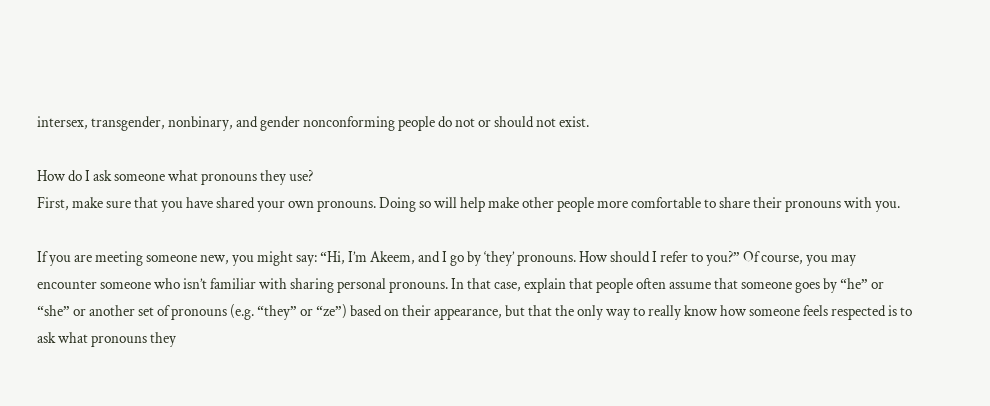intersex, transgender, nonbinary, and gender nonconforming people do not or should not exist.

How do I ask someone what pronouns they use?
First, make sure that you have shared your own pronouns. Doing so will help make other people more comfortable to share their pronouns with you.

If you are meeting someone new, you might say: “Hi, I’m Akeem, and I go by ‘they’ pronouns. How should I refer to you?” Of course, you may encounter someone who isn’t familiar with sharing personal pronouns. In that case, explain that people often assume that someone goes by “he” or “she” or another set of pronouns (e.g. “they” or “ze”) based on their appearance, but that the only way to really know how someone feels respected is to ask what pronouns they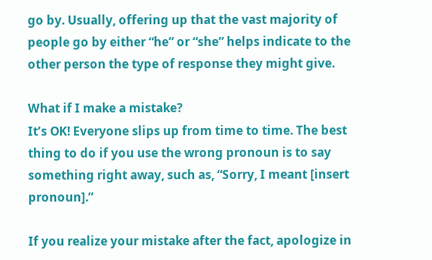go by. Usually, offering up that the vast majority of people go by either “he” or “she” helps indicate to the other person the type of response they might give.

What if I make a mistake?
It’s OK! Everyone slips up from time to time. The best thing to do if you use the wrong pronoun is to say something right away, such as, “Sorry, I meant [insert pronoun].”

If you realize your mistake after the fact, apologize in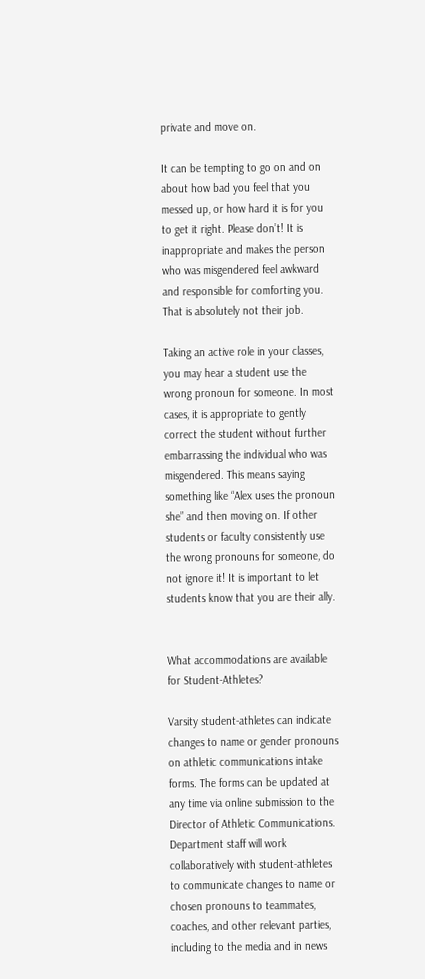private and move on.

It can be tempting to go on and on about how bad you feel that you messed up, or how hard it is for you to get it right. Please don’t! It is inappropriate and makes the person who was misgendered feel awkward and responsible for comforting you. That is absolutely not their job.

Taking an active role in your classes, you may hear a student use the wrong pronoun for someone. In most cases, it is appropriate to gently correct the student without further embarrassing the individual who was misgendered. This means saying something like “Alex uses the pronoun she” and then moving on. If other students or faculty consistently use the wrong pronouns for someone, do not ignore it! It is important to let students know that you are their ally.


What accommodations are available for Student-Athletes?

Varsity student-athletes can indicate changes to name or gender pronouns on athletic communications intake forms. The forms can be updated at any time via online submission to the Director of Athletic Communications. Department staff will work collaboratively with student-athletes to communicate changes to name or chosen pronouns to teammates, coaches, and other relevant parties, including to the media and in news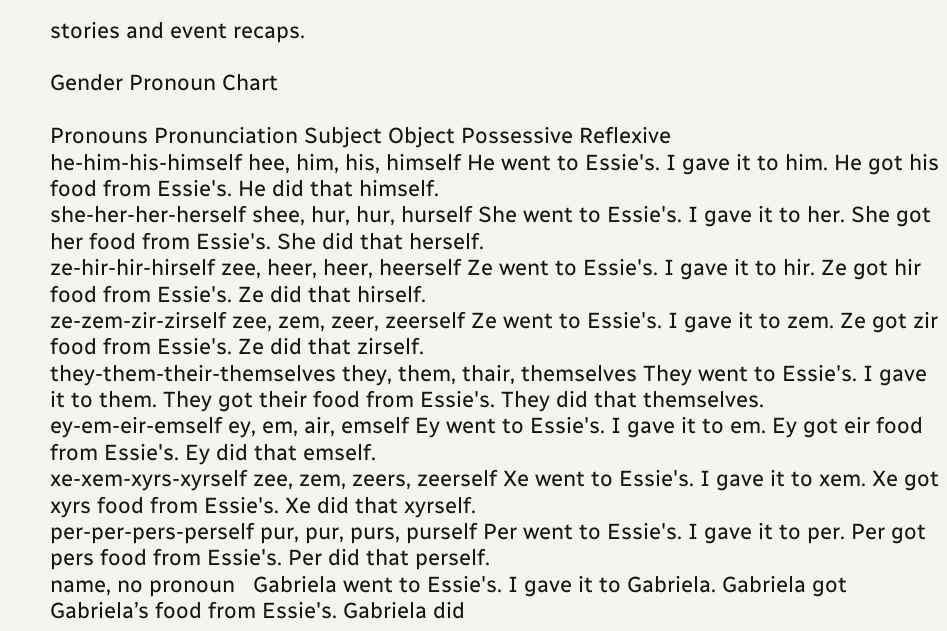stories and event recaps.

Gender Pronoun Chart

Pronouns Pronunciation Subject Object Possessive Reflexive
he-him-his-himself hee, him, his, himself He went to Essie's. I gave it to him. He got his food from Essie's. He did that himself.
she-her-her-herself shee, hur, hur, hurself She went to Essie's. I gave it to her. She got her food from Essie's. She did that herself.
ze-hir-hir-hirself zee, heer, heer, heerself Ze went to Essie's. I gave it to hir. Ze got hir food from Essie's. Ze did that hirself.
ze-zem-zir-zirself zee, zem, zeer, zeerself Ze went to Essie's. I gave it to zem. Ze got zir food from Essie's. Ze did that zirself.
they-them-their-themselves they, them, thair, themselves They went to Essie's. I gave it to them. They got their food from Essie's. They did that themselves.
ey-em-eir-emself ey, em, air, emself Ey went to Essie's. I gave it to em. Ey got eir food from Essie's. Ey did that emself.
xe-xem-xyrs-xyrself zee, zem, zeers, zeerself Xe went to Essie's. I gave it to xem. Xe got xyrs food from Essie's. Xe did that xyrself.
per-per-pers-perself pur, pur, purs, purself Per went to Essie's. I gave it to per. Per got pers food from Essie's. Per did that perself.
name, no pronoun   Gabriela went to Essie's. I gave it to Gabriela. Gabriela got Gabriela’s food from Essie's. Gabriela did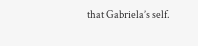that Gabriela’s self.